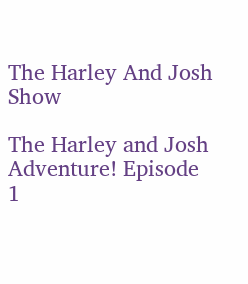The Harley And Josh Show

The Harley and Josh Adventure! Episode 1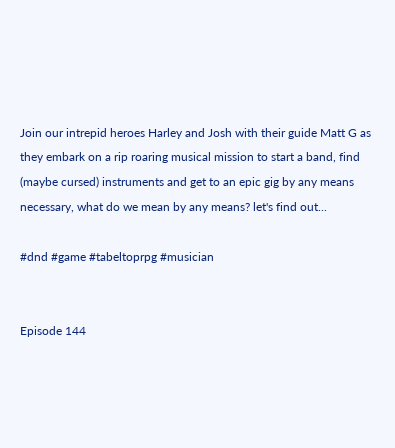Join our intrepid heroes Harley and Josh with their guide Matt G as they embark on a rip roaring musical mission to start a band, find (maybe cursed) instruments and get to an epic gig by any means necessary, what do we mean by any means? let's find out...

#dnd #game #tabeltoprpg #musician


Episode 144